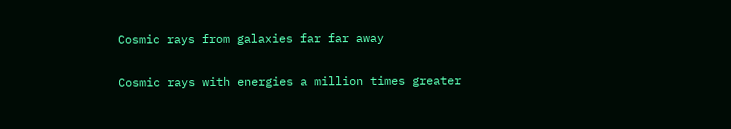Cosmic rays from galaxies far far away

Cosmic rays with energies a million times greater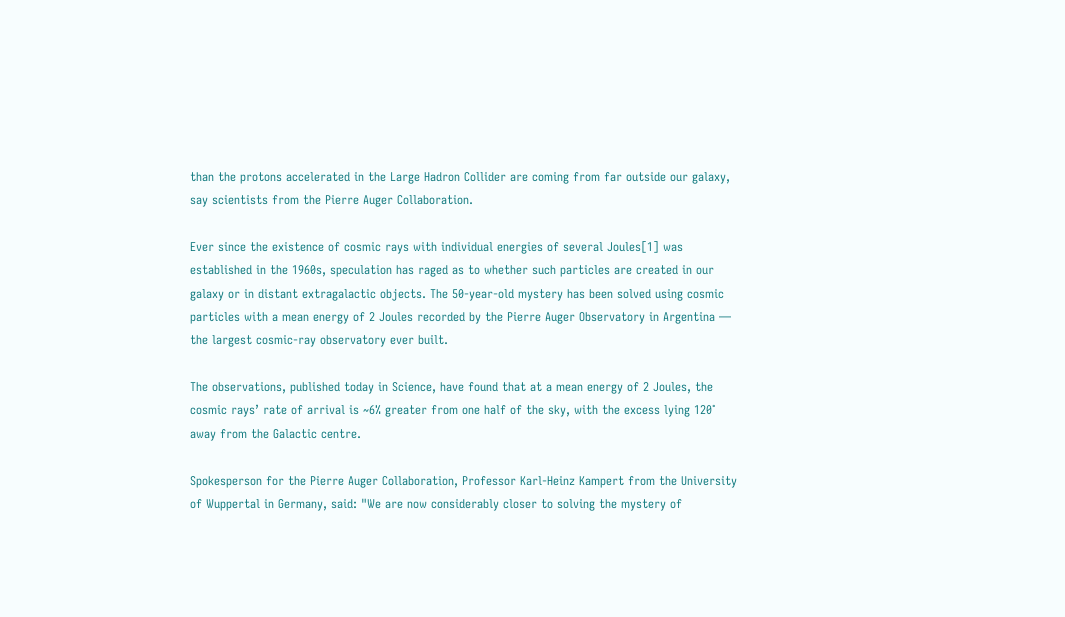than the protons accelerated in the Large Hadron Collider are coming from far outside our galaxy, say scientists from the Pierre Auger Collaboration.

Ever since the existence of cosmic rays with individual energies of several Joules[1] was established in the 1960s, speculation has raged as to whether such particles are created in our galaxy or in distant extragalactic objects. The 50-year-old mystery has been solved using cosmic particles with a mean energy of 2 Joules recorded by the Pierre Auger Observatory in Argentina — the largest cosmic-ray observatory ever built.

The observations, published today in Science, have found that at a mean energy of 2 Joules, the cosmic rays’ rate of arrival is ~6% greater from one half of the sky, with the excess lying 120˚ away from the Galactic centre.

Spokesperson for the Pierre Auger Collaboration, Professor Karl-Heinz Kampert from the University of Wuppertal in Germany, said: "We are now considerably closer to solving the mystery of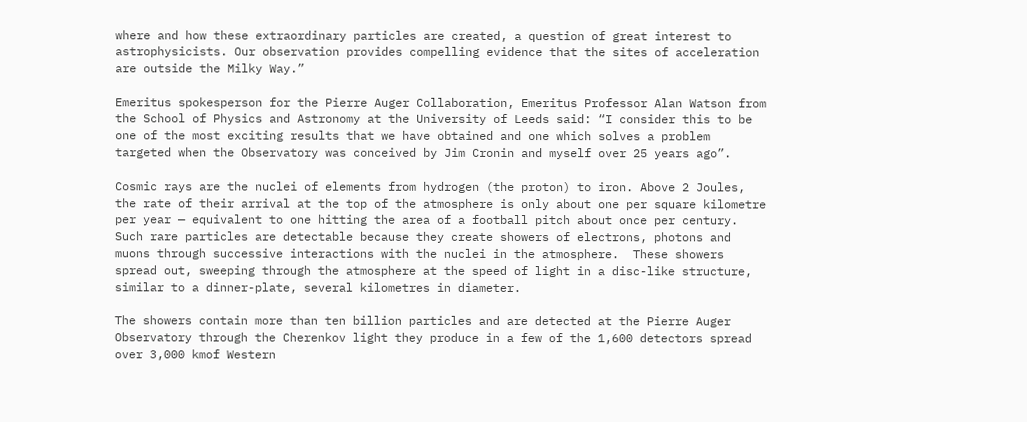where and how these extraordinary particles are created, a question of great interest to astrophysicists. Our observation provides compelling evidence that the sites of acceleration are outside the Milky Way.”

Emeritus spokesperson for the Pierre Auger Collaboration, Emeritus Professor Alan Watson from the School of Physics and Astronomy at the University of Leeds said: “I consider this to be one of the most exciting results that we have obtained and one which solves a problem targeted when the Observatory was conceived by Jim Cronin and myself over 25 years ago”.

Cosmic rays are the nuclei of elements from hydrogen (the proton) to iron. Above 2 Joules, the rate of their arrival at the top of the atmosphere is only about one per square kilometre per year — equivalent to one hitting the area of a football pitch about once per century. Such rare particles are detectable because they create showers of electrons, photons and muons through successive interactions with the nuclei in the atmosphere.  These showers spread out, sweeping through the atmosphere at the speed of light in a disc-like structure, similar to a dinner-plate, several kilometres in diameter.

The showers contain more than ten billion particles and are detected at the Pierre Auger Observatory through the Cherenkov light they produce in a few of the 1,600 detectors spread over 3,000 kmof Western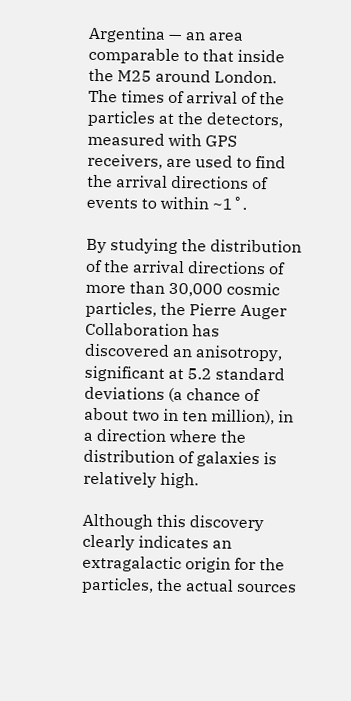Argentina — an area comparable to that inside the M25 around London.  The times of arrival of the particles at the detectors, measured with GPS receivers, are used to find the arrival directions of events to within ~1˚.

By studying the distribution of the arrival directions of more than 30,000 cosmic particles, the Pierre Auger Collaboration has discovered an anisotropy, significant at 5.2 standard deviations (a chance of about two in ten million), in a direction where the distribution of galaxies is relatively high.

Although this discovery clearly indicates an extragalactic origin for the particles, the actual sources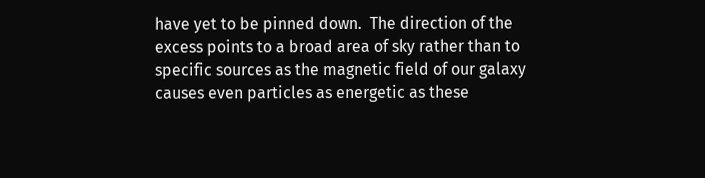have yet to be pinned down.  The direction of the excess points to a broad area of sky rather than to specific sources as the magnetic field of our galaxy causes even particles as energetic as these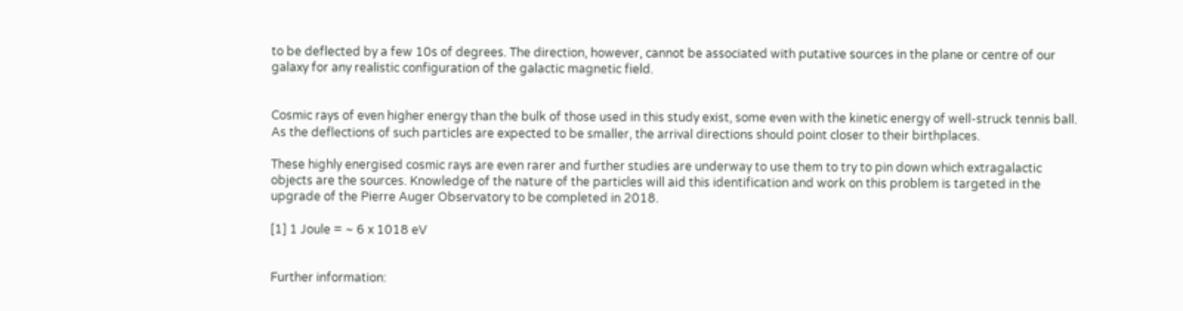to be deflected by a few 10s of degrees. The direction, however, cannot be associated with putative sources in the plane or centre of our galaxy for any realistic configuration of the galactic magnetic field.


Cosmic rays of even higher energy than the bulk of those used in this study exist, some even with the kinetic energy of well-struck tennis ball.  As the deflections of such particles are expected to be smaller, the arrival directions should point closer to their birthplaces.

These highly energised cosmic rays are even rarer and further studies are underway to use them to try to pin down which extragalactic objects are the sources. Knowledge of the nature of the particles will aid this identification and work on this problem is targeted in the upgrade of the Pierre Auger Observatory to be completed in 2018.

[1] 1 Joule = ~ 6 x 1018 eV


Further information: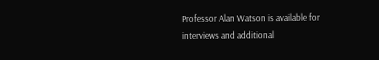Professor Alan Watson is available for interviews and additional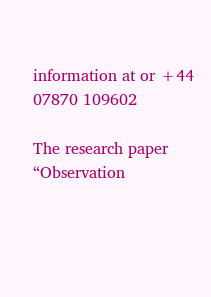information at or +44 07870 109602

The research paper “Observation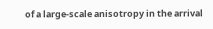of a large-scale anisotropy in the arrival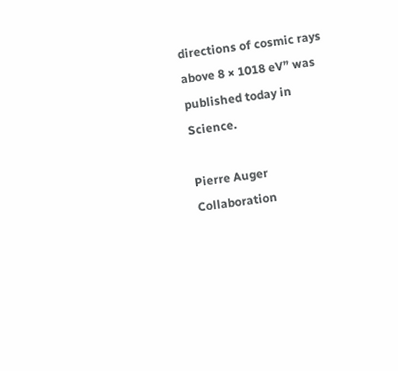directions of cosmic rays above 8 × 1018 eV” was published today in Science.

Pierre Auger Collaboration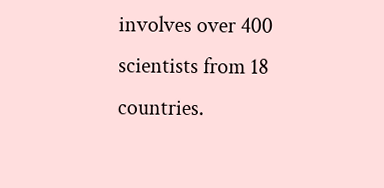involves over 400 scientists from 18 countries.